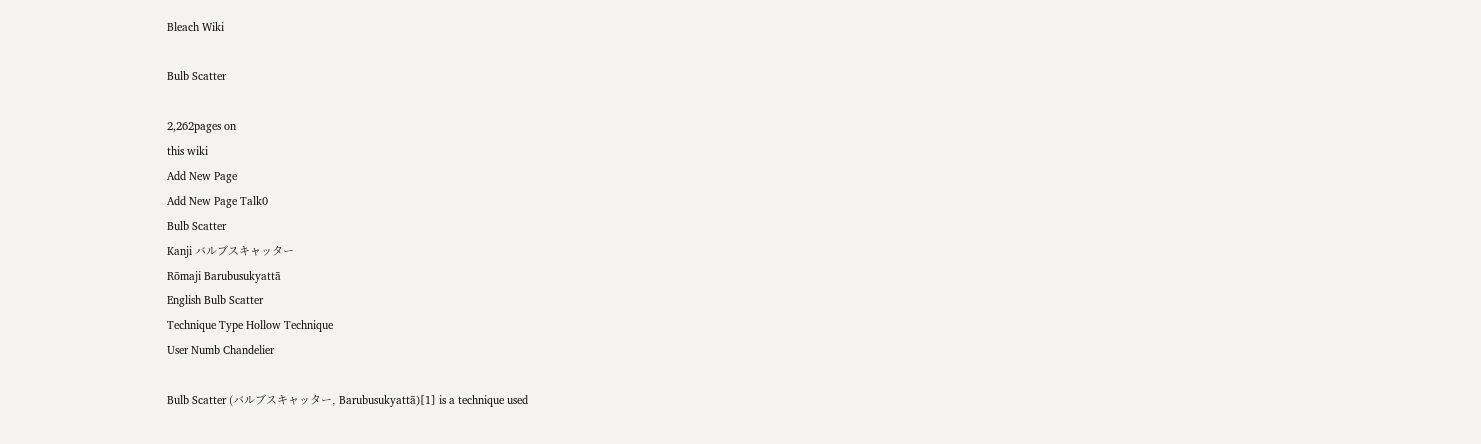Bleach Wiki

Bulb Scatter

2,262pages on
this wiki
Add New Page
Add New Page Talk0
Bulb Scatter
Kanji バルブスキャッター
Rōmaji Barubusukyattā
English Bulb Scatter
Technique Type Hollow Technique
User Numb Chandelier

Bulb Scatter (バルブスキャッター, Barubusukyattā)[1] is a technique used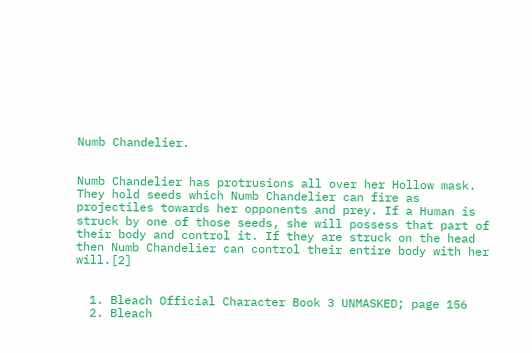Numb Chandelier.


Numb Chandelier has protrusions all over her Hollow mask. They hold seeds which Numb Chandelier can fire as projectiles towards her opponents and prey. If a Human is struck by one of those seeds, she will possess that part of their body and control it. If they are struck on the head then Numb Chandelier can control their entire body with her will.[2]


  1. Bleach Official Character Book 3 UNMASKED; page 156
  2. Bleach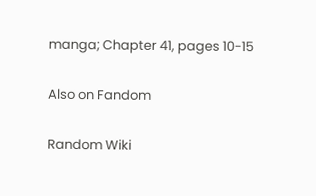manga; Chapter 41, pages 10-15

Also on Fandom

Random Wiki